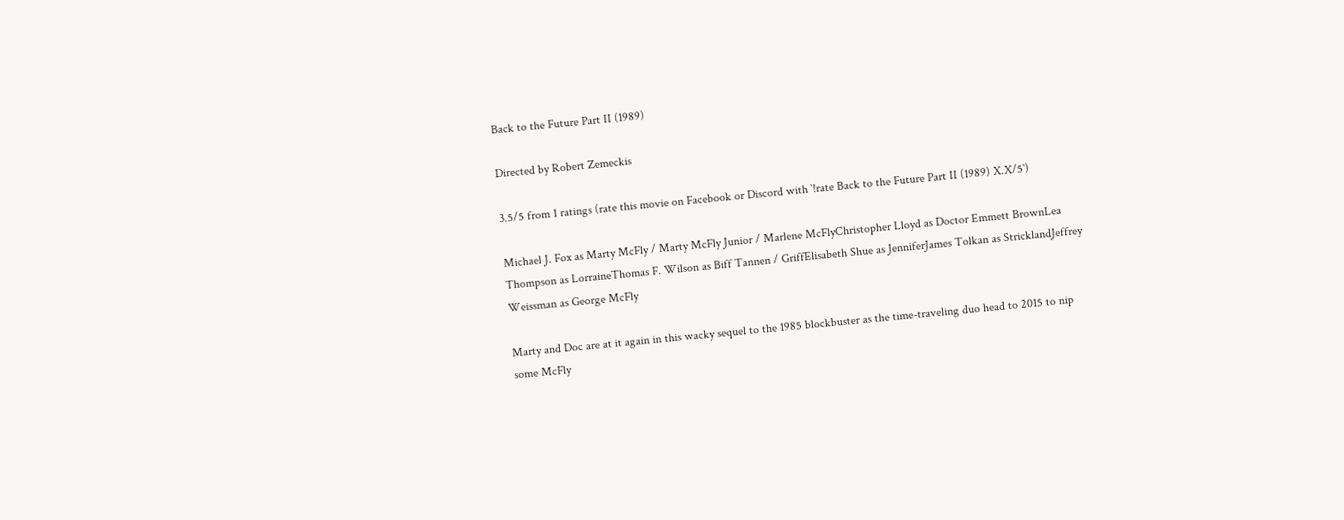Back to the Future Part II (1989)

Directed by Robert Zemeckis

3.5/5 from 1 ratings (rate this movie on Facebook or Discord with `!rate Back to the Future Part II (1989) X.X/5`)

Michael J. Fox as Marty McFly / Marty McFly Junior / Marlene McFlyChristopher Lloyd as Doctor Emmett BrownLea Thompson as LorraineThomas F. Wilson as Biff Tannen / GriffElisabeth Shue as JenniferJames Tolkan as StricklandJeffrey Weissman as George McFly

Marty and Doc are at it again in this wacky sequel to the 1985 blockbuster as the time-traveling duo head to 2015 to nip some McFly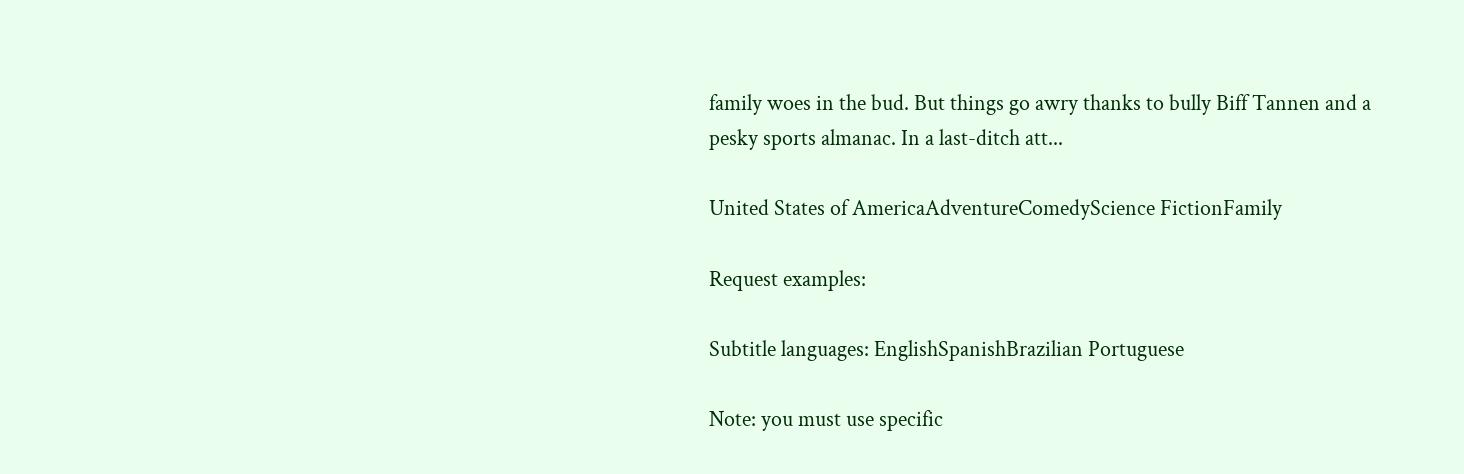family woes in the bud. But things go awry thanks to bully Biff Tannen and a pesky sports almanac. In a last-ditch att...

United States of AmericaAdventureComedyScience FictionFamily

Request examples:

Subtitle languages: EnglishSpanishBrazilian Portuguese

Note: you must use specific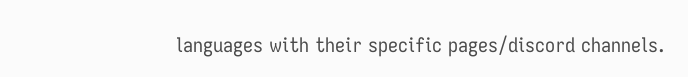languages with their specific pages/discord channels.